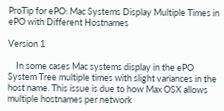ProTip for ePO: Mac Systems Display Multiple Times in ePO with Different Hostnames

Version 1

    In some cases Mac systems display in the ePO System Tree multiple times with slight variances in the host name. This issue is due to how Max OSX allows multiple hostnames per network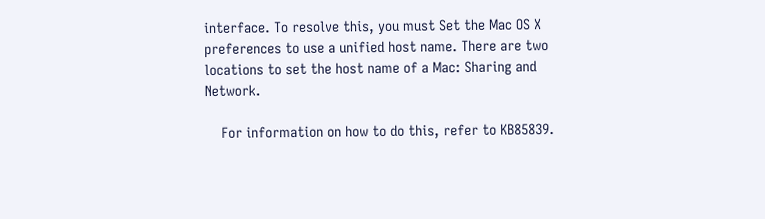interface. To resolve this, you must Set the Mac OS X preferences to use a unified host name. There are two locations to set the host name of a Mac: Sharing and Network.

    For information on how to do this, refer to KB85839.